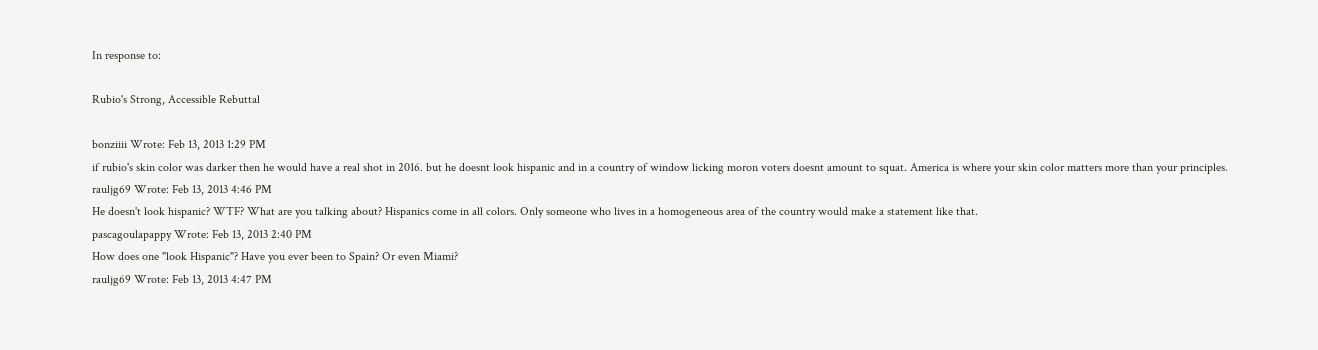In response to:

Rubio's Strong, Accessible Rebuttal

bonziiii Wrote: Feb 13, 2013 1:29 PM
if rubio's skin color was darker then he would have a real shot in 2016. but he doesnt look hispanic and in a country of window licking moron voters doesnt amount to squat. America is where your skin color matters more than your principles.
rauljg69 Wrote: Feb 13, 2013 4:46 PM
He doesn't look hispanic? WTF? What are you talking about? Hispanics come in all colors. Only someone who lives in a homogeneous area of the country would make a statement like that.
pascagoulapappy Wrote: Feb 13, 2013 2:40 PM
How does one "look Hispanic"? Have you ever been to Spain? Or even Miami?
rauljg69 Wrote: Feb 13, 2013 4:47 PM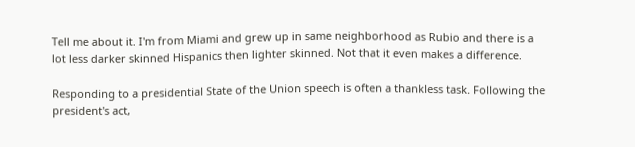Tell me about it. I'm from Miami and grew up in same neighborhood as Rubio and there is a lot less darker skinned Hispanics then lighter skinned. Not that it even makes a difference.

Responding to a presidential State of the Union speech is often a thankless task. Following the president's act,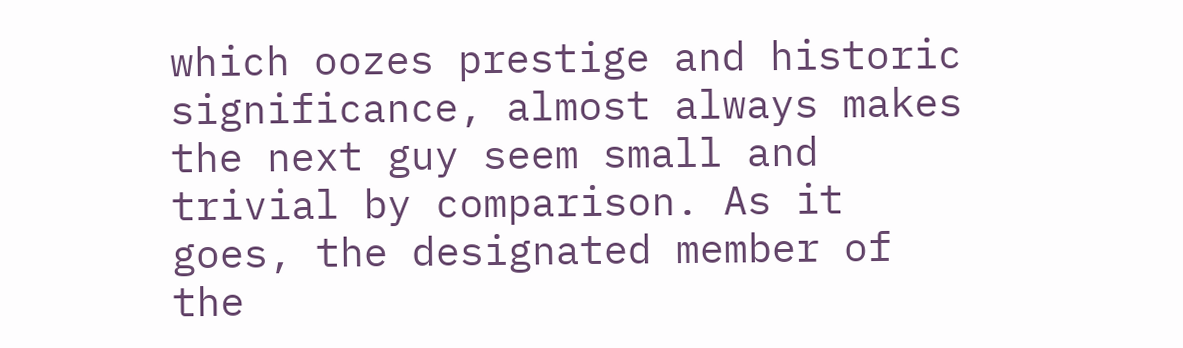which oozes prestige and historic significance, almost always makes the next guy seem small and trivial by comparison. As it goes, the designated member of the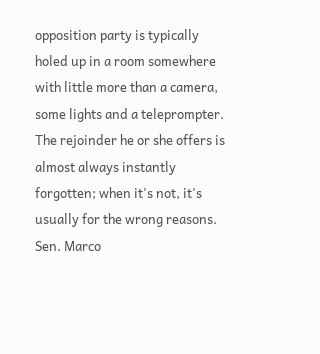opposition party is typically holed up in a room somewhere with little more than a camera, some lights and a teleprompter.  The rejoinder he or she offers is almost always instantly forgotten; when it's not, it's usually for the wrong reasons.  Sen. Marco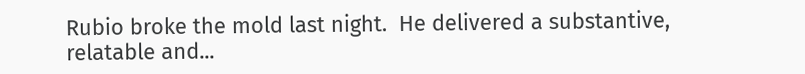Rubio broke the mold last night.  He delivered a substantive, relatable and...